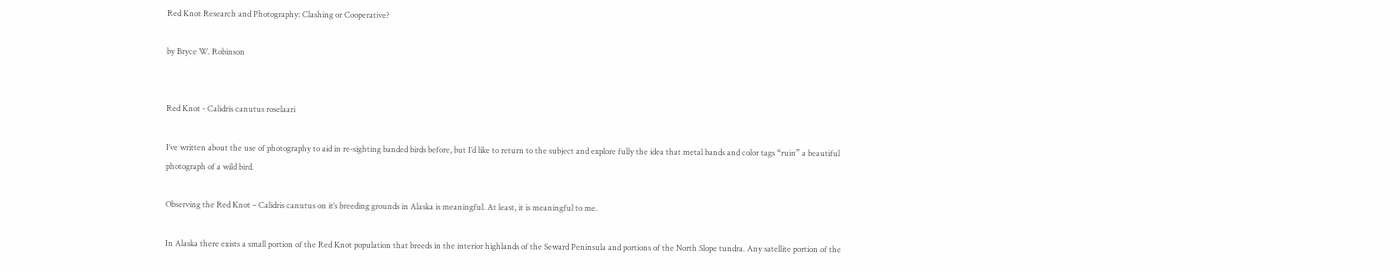Red Knot Research and Photography: Clashing or Cooperative?

by Bryce W. Robinson


Red Knot - Calidris canutus roselaari

I’ve written about the use of photography to aid in re-sighting banded birds before, but I’d like to return to the subject and explore fully the idea that metal bands and color tags “ruin” a beautiful photograph of a wild bird.

Observing the Red Knot – Calidris canutus on it’s breeding grounds in Alaska is meaningful. At least, it is meaningful to me.

In Alaska there exists a small portion of the Red Knot population that breeds in the interior highlands of the Seward Peninsula and portions of the North Slope tundra. Any satellite portion of the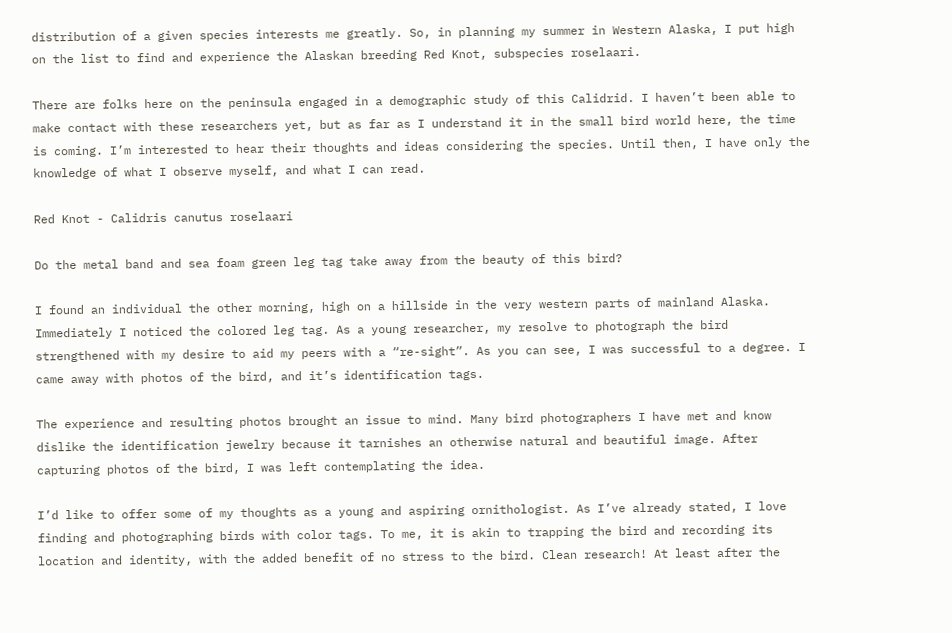distribution of a given species interests me greatly. So, in planning my summer in Western Alaska, I put high on the list to find and experience the Alaskan breeding Red Knot, subspecies roselaari.

There are folks here on the peninsula engaged in a demographic study of this Calidrid. I haven’t been able to make contact with these researchers yet, but as far as I understand it in the small bird world here, the time is coming. I’m interested to hear their thoughts and ideas considering the species. Until then, I have only the knowledge of what I observe myself, and what I can read.

Red Knot - Calidris canutus roselaari

Do the metal band and sea foam green leg tag take away from the beauty of this bird?

I found an individual the other morning, high on a hillside in the very western parts of mainland Alaska. Immediately I noticed the colored leg tag. As a young researcher, my resolve to photograph the bird strengthened with my desire to aid my peers with a “re-sight”. As you can see, I was successful to a degree. I came away with photos of the bird, and it’s identification tags.

The experience and resulting photos brought an issue to mind. Many bird photographers I have met and know dislike the identification jewelry because it tarnishes an otherwise natural and beautiful image. After capturing photos of the bird, I was left contemplating the idea.

I’d like to offer some of my thoughts as a young and aspiring ornithologist. As I’ve already stated, I love finding and photographing birds with color tags. To me, it is akin to trapping the bird and recording its location and identity, with the added benefit of no stress to the bird. Clean research! At least after the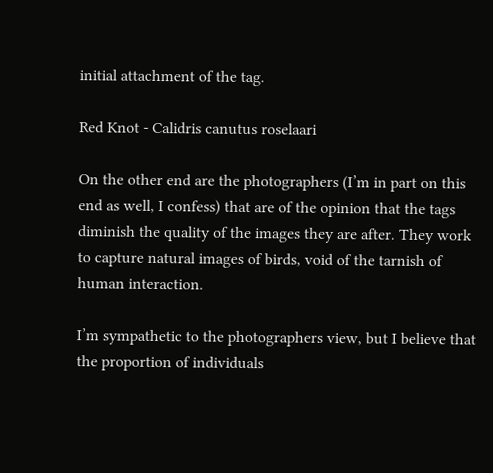initial attachment of the tag.

Red Knot - Calidris canutus roselaari

On the other end are the photographers (I’m in part on this end as well, I confess) that are of the opinion that the tags diminish the quality of the images they are after. They work to capture natural images of birds, void of the tarnish of human interaction.

I’m sympathetic to the photographers view, but I believe that the proportion of individuals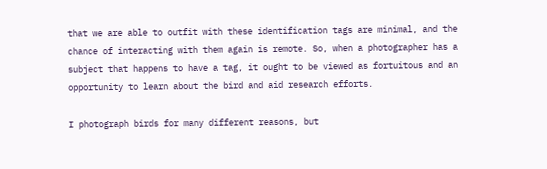that we are able to outfit with these identification tags are minimal, and the chance of interacting with them again is remote. So, when a photographer has a subject that happens to have a tag, it ought to be viewed as fortuitous and an opportunity to learn about the bird and aid research efforts.

I photograph birds for many different reasons, but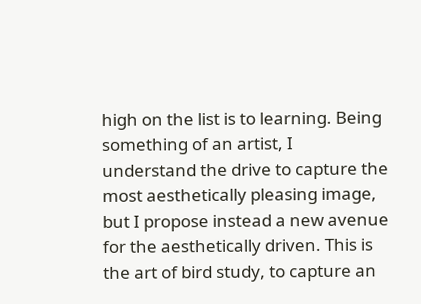high on the list is to learning. Being something of an artist, I understand the drive to capture the most aesthetically pleasing image, but I propose instead a new avenue for the aesthetically driven. This is the art of bird study, to capture an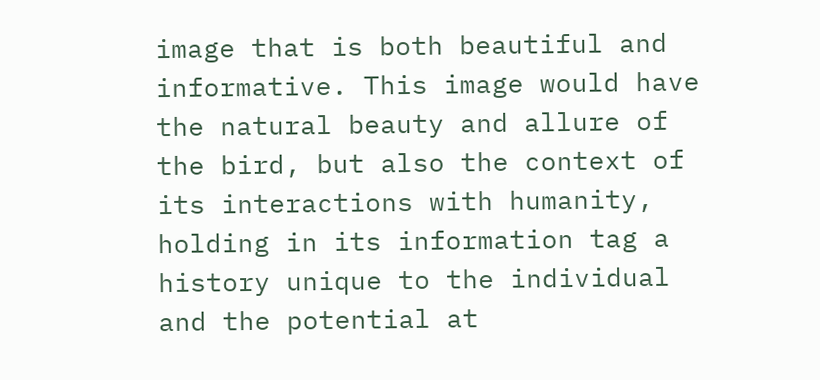image that is both beautiful and informative. This image would have the natural beauty and allure of the bird, but also the context of its interactions with humanity, holding in its information tag a history unique to the individual and the potential at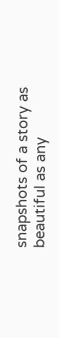snapshots of a story as beautiful as any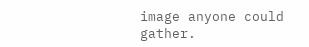image anyone could gather.